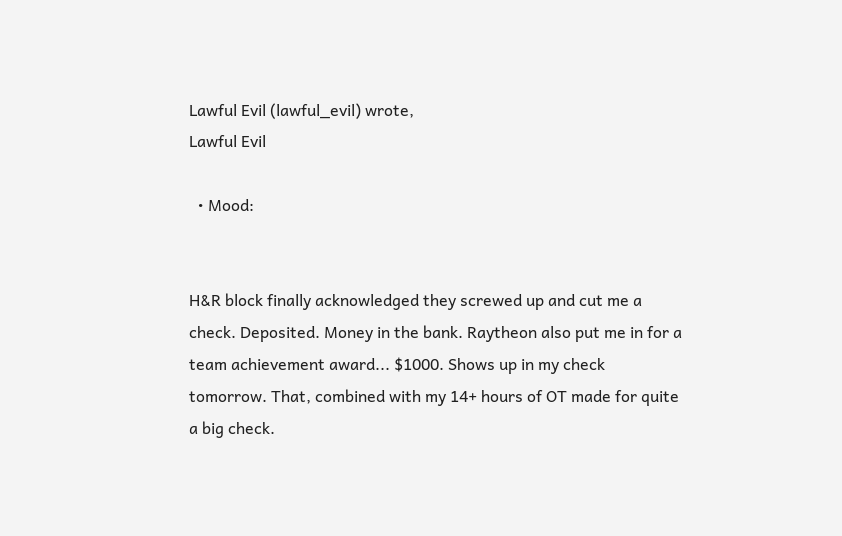Lawful Evil (lawful_evil) wrote,
Lawful Evil

  • Mood:


H&R block finally acknowledged they screwed up and cut me a check. Deposited. Money in the bank. Raytheon also put me in for a team achievement award... $1000. Shows up in my check tomorrow. That, combined with my 14+ hours of OT made for quite a big check.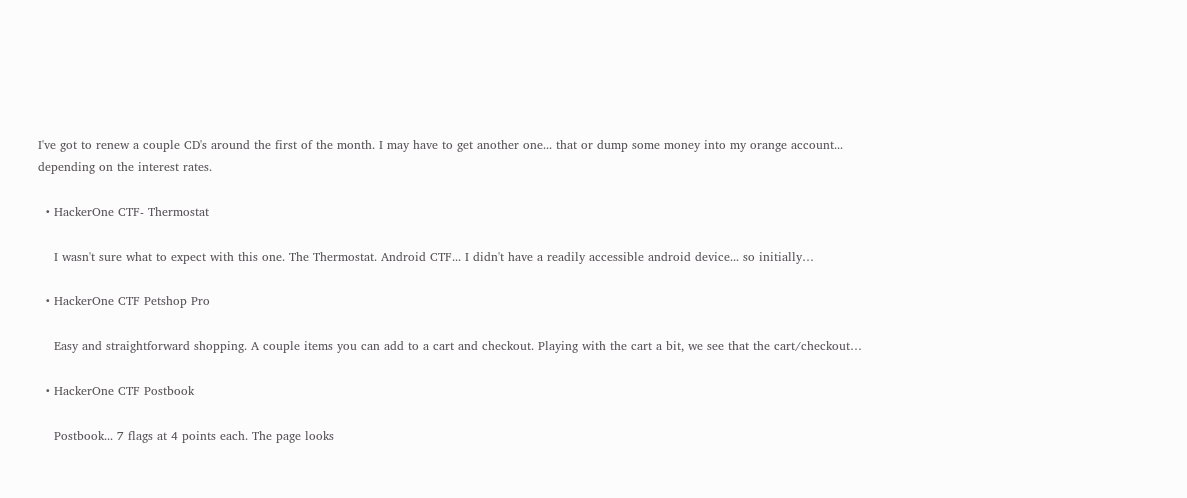I've got to renew a couple CD's around the first of the month. I may have to get another one... that or dump some money into my orange account... depending on the interest rates.

  • HackerOne CTF- Thermostat

    I wasn't sure what to expect with this one. The Thermostat. Android CTF... I didn't have a readily accessible android device... so initially…

  • HackerOne CTF Petshop Pro

    Easy and straightforward shopping. A couple items you can add to a cart and checkout. Playing with the cart a bit, we see that the cart/checkout…

  • HackerOne CTF Postbook

    Postbook... 7 flags at 4 points each. The page looks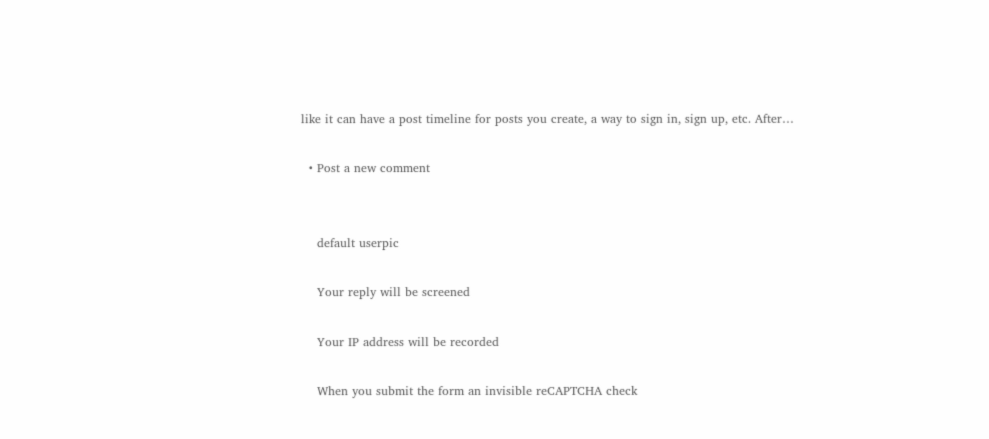like it can have a post timeline for posts you create, a way to sign in, sign up, etc. After…

  • Post a new comment


    default userpic

    Your reply will be screened

    Your IP address will be recorded

    When you submit the form an invisible reCAPTCHA check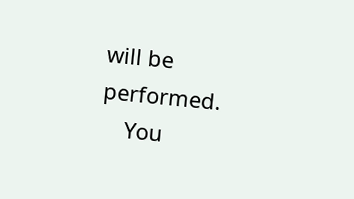will be performed.
    You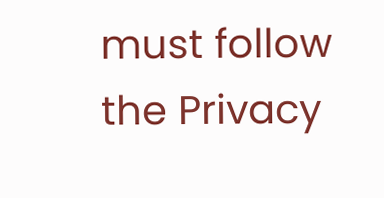must follow the Privacy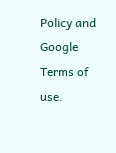Policy and Google Terms of use.